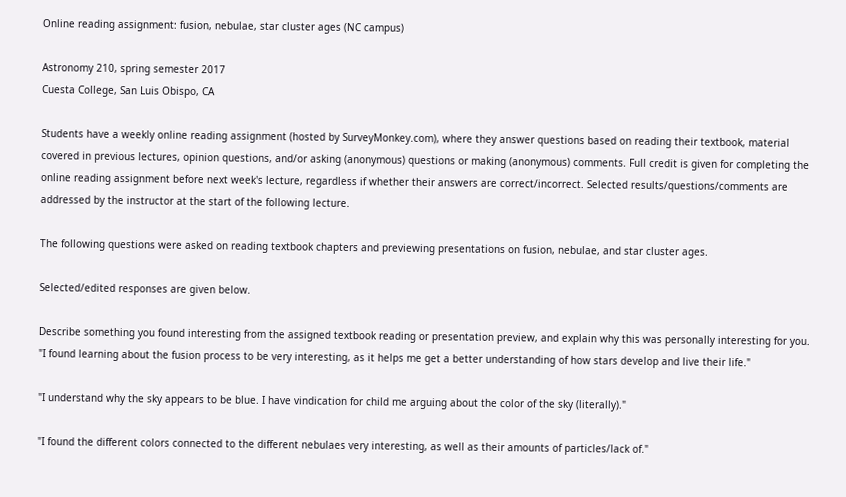Online reading assignment: fusion, nebulae, star cluster ages (NC campus)

Astronomy 210, spring semester 2017
Cuesta College, San Luis Obispo, CA

Students have a weekly online reading assignment (hosted by SurveyMonkey.com), where they answer questions based on reading their textbook, material covered in previous lectures, opinion questions, and/or asking (anonymous) questions or making (anonymous) comments. Full credit is given for completing the online reading assignment before next week's lecture, regardless if whether their answers are correct/incorrect. Selected results/questions/comments are addressed by the instructor at the start of the following lecture.

The following questions were asked on reading textbook chapters and previewing presentations on fusion, nebulae, and star cluster ages.

Selected/edited responses are given below.

Describe something you found interesting from the assigned textbook reading or presentation preview, and explain why this was personally interesting for you.
"I found learning about the fusion process to be very interesting, as it helps me get a better understanding of how stars develop and live their life."

"I understand why the sky appears to be blue. I have vindication for child me arguing about the color of the sky (literally)."

"I found the different colors connected to the different nebulaes very interesting, as well as their amounts of particles/lack of."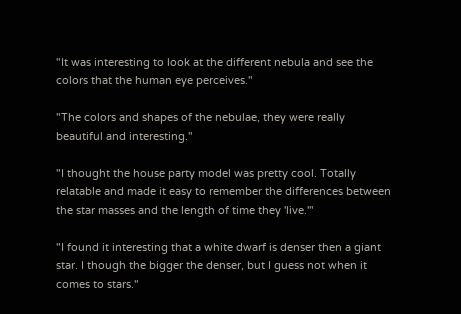"It was interesting to look at the different nebula and see the colors that the human eye perceives."

"The colors and shapes of the nebulae, they were really beautiful and interesting."

"I thought the house party model was pretty cool. Totally relatable and made it easy to remember the differences between the star masses and the length of time they 'live.'"

"I found it interesting that a white dwarf is denser then a giant star. I though the bigger the denser, but I guess not when it comes to stars."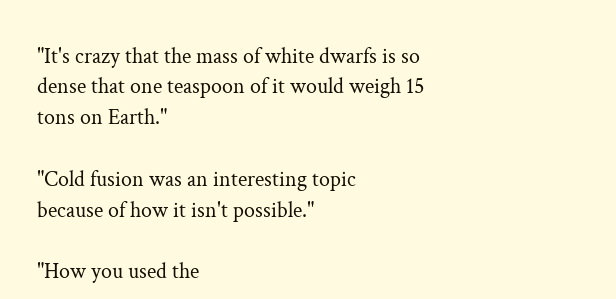"It's crazy that the mass of white dwarfs is so dense that one teaspoon of it would weigh 15 tons on Earth."

"Cold fusion was an interesting topic because of how it isn't possible."

"How you used the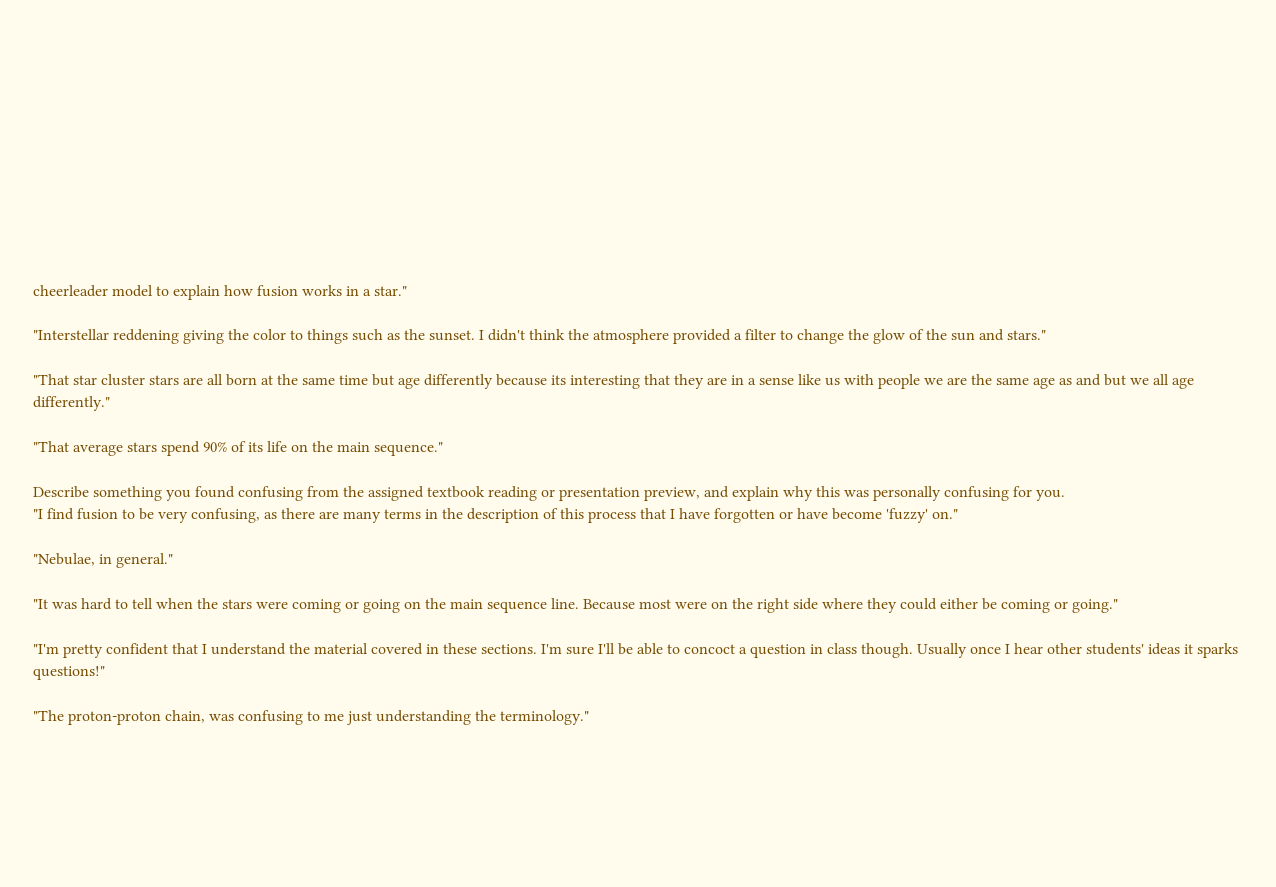cheerleader model to explain how fusion works in a star."

"Interstellar reddening giving the color to things such as the sunset. I didn't think the atmosphere provided a filter to change the glow of the sun and stars."

"That star cluster stars are all born at the same time but age differently because its interesting that they are in a sense like us with people we are the same age as and but we all age differently."

"That average stars spend 90% of its life on the main sequence."

Describe something you found confusing from the assigned textbook reading or presentation preview, and explain why this was personally confusing for you.
"I find fusion to be very confusing, as there are many terms in the description of this process that I have forgotten or have become 'fuzzy' on."

"Nebulae, in general."

"It was hard to tell when the stars were coming or going on the main sequence line. Because most were on the right side where they could either be coming or going."

"I'm pretty confident that I understand the material covered in these sections. I'm sure I'll be able to concoct a question in class though. Usually once I hear other students' ideas it sparks questions!"

"The proton-proton chain, was confusing to me just understanding the terminology."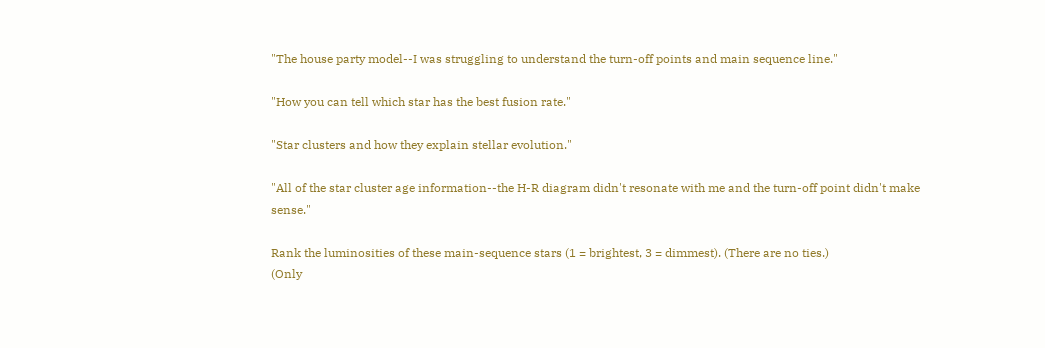"The house party model--I was struggling to understand the turn-off points and main sequence line."

"How you can tell which star has the best fusion rate."

"Star clusters and how they explain stellar evolution."

"All of the star cluster age information--the H-R diagram didn't resonate with me and the turn-off point didn't make sense."

Rank the luminosities of these main-sequence stars (1 = brightest, 3 = dimmest). (There are no ties.)
(Only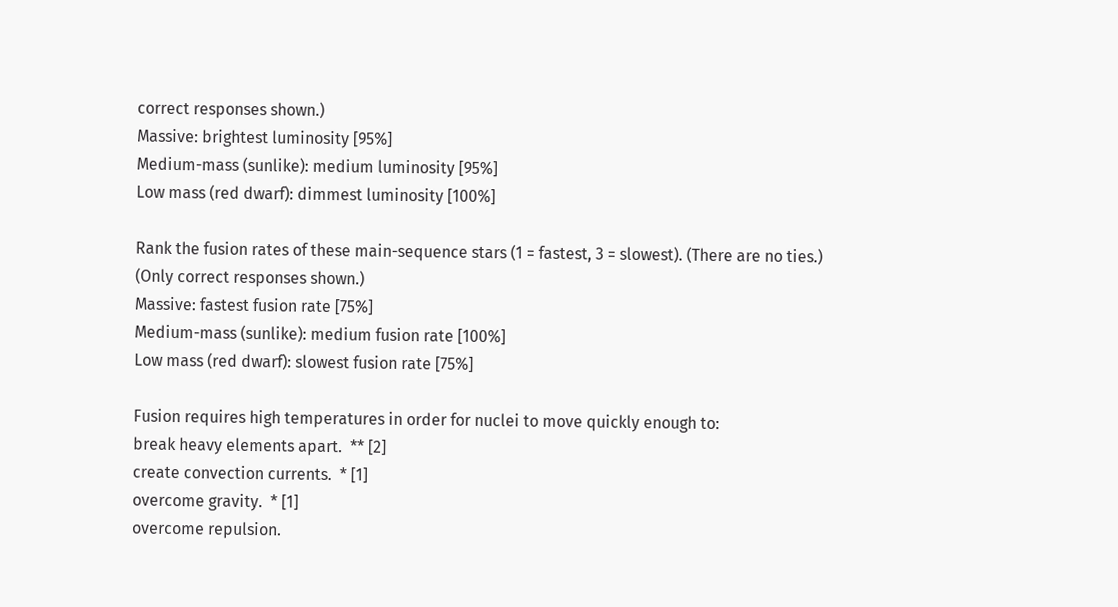correct responses shown.)
Massive: brightest luminosity [95%]
Medium-mass (sunlike): medium luminosity [95%]
Low mass (red dwarf): dimmest luminosity [100%]

Rank the fusion rates of these main-sequence stars (1 = fastest, 3 = slowest). (There are no ties.)
(Only correct responses shown.)
Massive: fastest fusion rate [75%]
Medium-mass (sunlike): medium fusion rate [100%]
Low mass (red dwarf): slowest fusion rate [75%]

Fusion requires high temperatures in order for nuclei to move quickly enough to:
break heavy elements apart.  ** [2]
create convection currents.  * [1]
overcome gravity.  * [1]
overcome repulsion.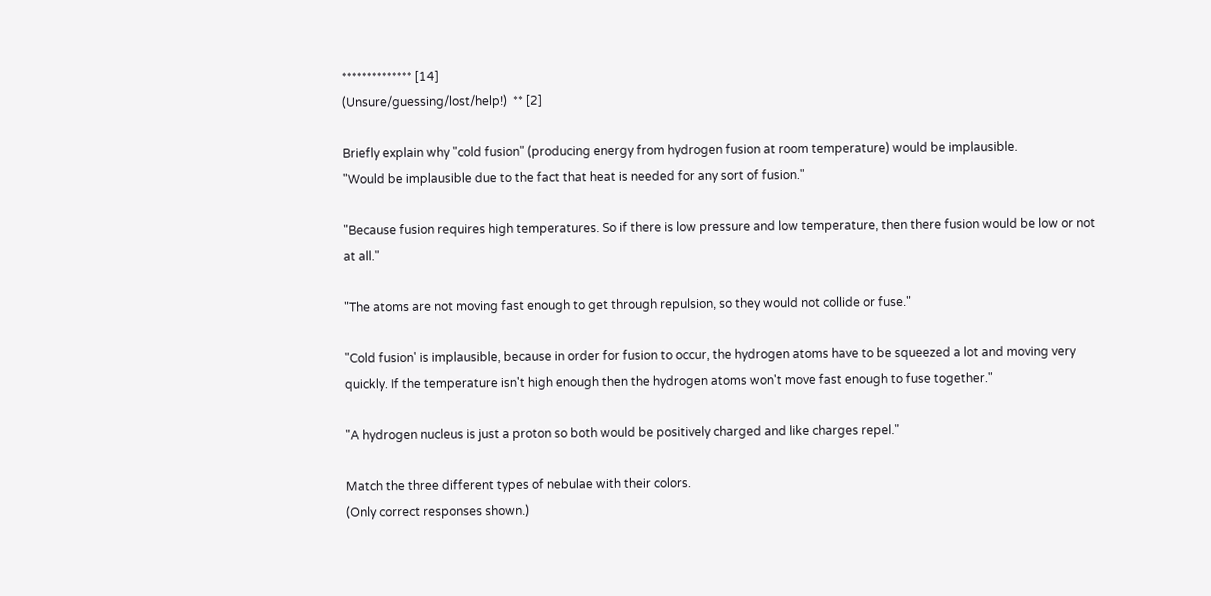************** [14]
(Unsure/guessing/lost/help!)  ** [2]

Briefly explain why "cold fusion" (producing energy from hydrogen fusion at room temperature) would be implausible.
"Would be implausible due to the fact that heat is needed for any sort of fusion."

"Because fusion requires high temperatures. So if there is low pressure and low temperature, then there fusion would be low or not at all."

"The atoms are not moving fast enough to get through repulsion, so they would not collide or fuse."

"Cold fusion' is implausible, because in order for fusion to occur, the hydrogen atoms have to be squeezed a lot and moving very quickly. If the temperature isn't high enough then the hydrogen atoms won't move fast enough to fuse together."

"A hydrogen nucleus is just a proton so both would be positively charged and like charges repel."

Match the three different types of nebulae with their colors.
(Only correct responses shown.)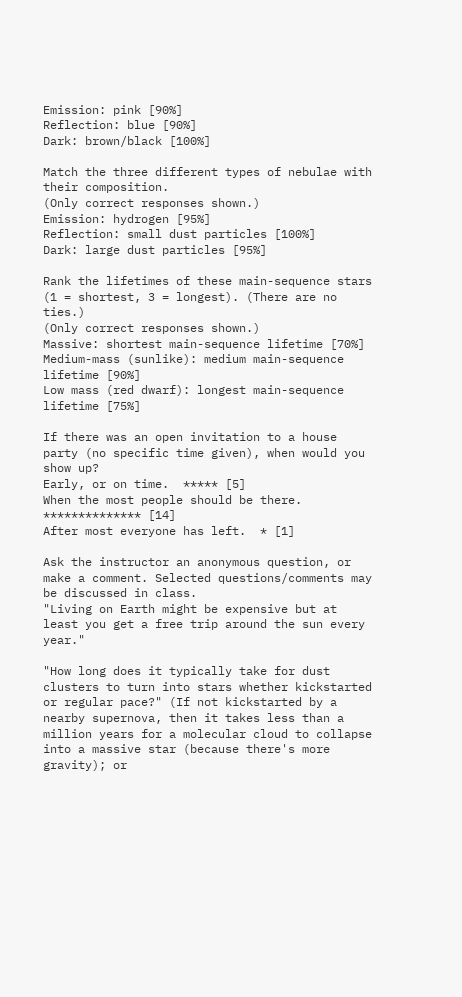Emission: pink [90%]
Reflection: blue [90%]
Dark: brown/black [100%]

Match the three different types of nebulae with their composition.
(Only correct responses shown.)
Emission: hydrogen [95%]
Reflection: small dust particles [100%]
Dark: large dust particles [95%]

Rank the lifetimes of these main-sequence stars (1 = shortest, 3 = longest). (There are no ties.)
(Only correct responses shown.)
Massive: shortest main-sequence lifetime [70%]
Medium-mass (sunlike): medium main-sequence lifetime [90%]
Low mass (red dwarf): longest main-sequence lifetime [75%]

If there was an open invitation to a house party (no specific time given), when would you show up?
Early, or on time.  ***** [5]
When the most people should be there.  ************** [14]
After most everyone has left.  * [1]

Ask the instructor an anonymous question, or make a comment. Selected questions/comments may be discussed in class.
"Living on Earth might be expensive but at least you get a free trip around the sun every year."

"How long does it typically take for dust clusters to turn into stars whether kickstarted or regular pace?" (If not kickstarted by a nearby supernova, then it takes less than a million years for a molecular cloud to collapse into a massive star (because there's more gravity); or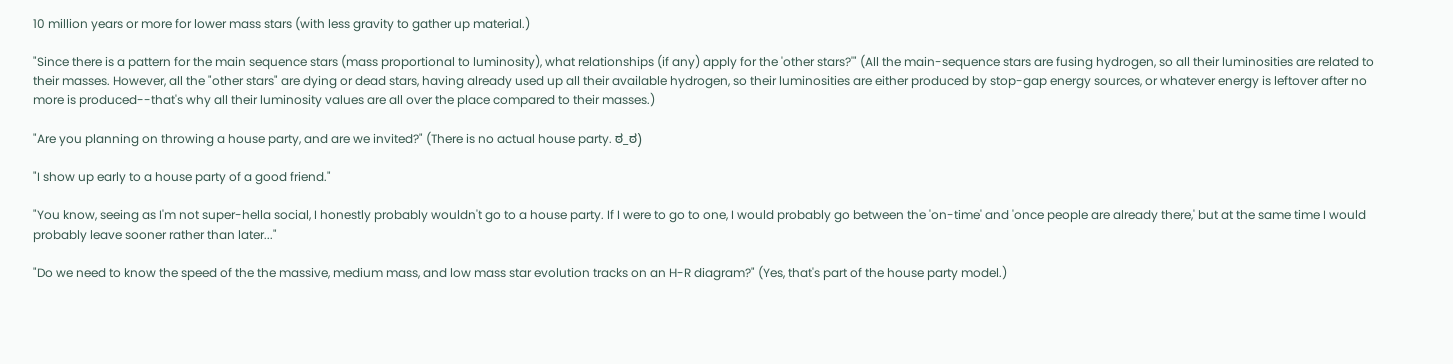10 million years or more for lower mass stars (with less gravity to gather up material.)

"Since there is a pattern for the main sequence stars (mass proportional to luminosity), what relationships (if any) apply for the 'other stars?'" (All the main-sequence stars are fusing hydrogen, so all their luminosities are related to their masses. However, all the "other stars" are dying or dead stars, having already used up all their available hydrogen, so their luminosities are either produced by stop-gap energy sources, or whatever energy is leftover after no more is produced--that's why all their luminosity values are all over the place compared to their masses.)

"Are you planning on throwing a house party, and are we invited?" (There is no actual house party. ಠ_ಠ)

"I show up early to a house party of a good friend."

"You know, seeing as I'm not super-hella social, I honestly probably wouldn't go to a house party. If I were to go to one, I would probably go between the 'on-time' and 'once people are already there,' but at the same time I would probably leave sooner rather than later..."

"Do we need to know the speed of the the massive, medium mass, and low mass star evolution tracks on an H-R diagram?" (Yes, that's part of the house party model.)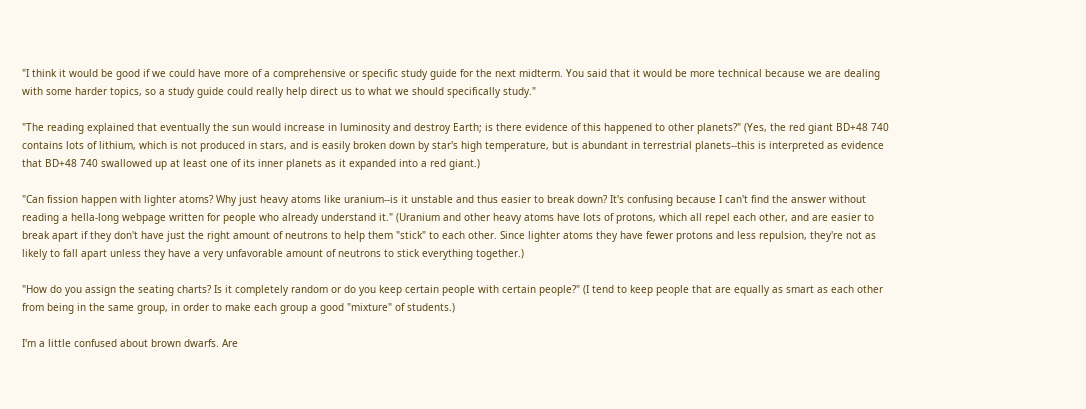"I think it would be good if we could have more of a comprehensive or specific study guide for the next midterm. You said that it would be more technical because we are dealing with some harder topics, so a study guide could really help direct us to what we should specifically study."

"The reading explained that eventually the sun would increase in luminosity and destroy Earth; is there evidence of this happened to other planets?" (Yes, the red giant BD+48 740 contains lots of lithium, which is not produced in stars, and is easily broken down by star's high temperature, but is abundant in terrestrial planets--this is interpreted as evidence that BD+48 740 swallowed up at least one of its inner planets as it expanded into a red giant.)

"Can fission happen with lighter atoms? Why just heavy atoms like uranium--is it unstable and thus easier to break down? It's confusing because I can't find the answer without reading a hella-long webpage written for people who already understand it." (Uranium and other heavy atoms have lots of protons, which all repel each other, and are easier to break apart if they don't have just the right amount of neutrons to help them "stick" to each other. Since lighter atoms they have fewer protons and less repulsion, they're not as likely to fall apart unless they have a very unfavorable amount of neutrons to stick everything together.)

"How do you assign the seating charts? Is it completely random or do you keep certain people with certain people?" (I tend to keep people that are equally as smart as each other from being in the same group, in order to make each group a good "mixture" of students.)

I'm a little confused about brown dwarfs. Are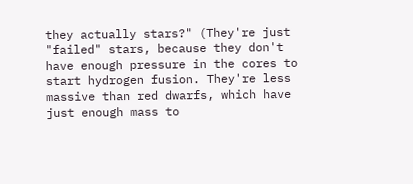they actually stars?" (They're just "failed" stars, because they don't have enough pressure in the cores to start hydrogen fusion. They're less massive than red dwarfs, which have just enough mass to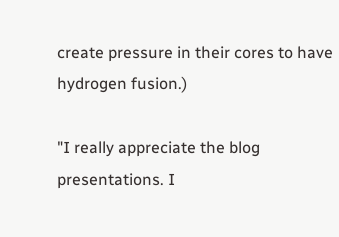create pressure in their cores to have hydrogen fusion.)

"I really appreciate the blog presentations. I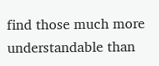find those much more understandable than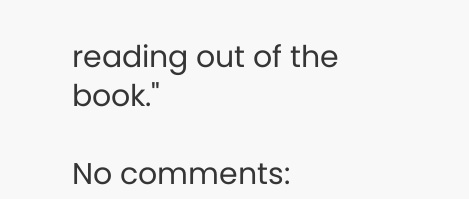reading out of the book."

No comments: